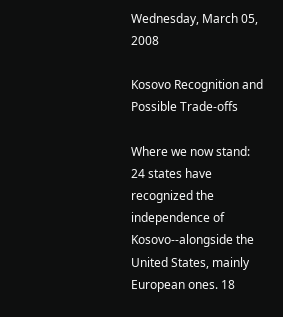Wednesday, March 05, 2008

Kosovo Recognition and Possible Trade-offs

Where we now stand: 24 states have recognized the independence of Kosovo--alongside the United States, mainly European ones. 18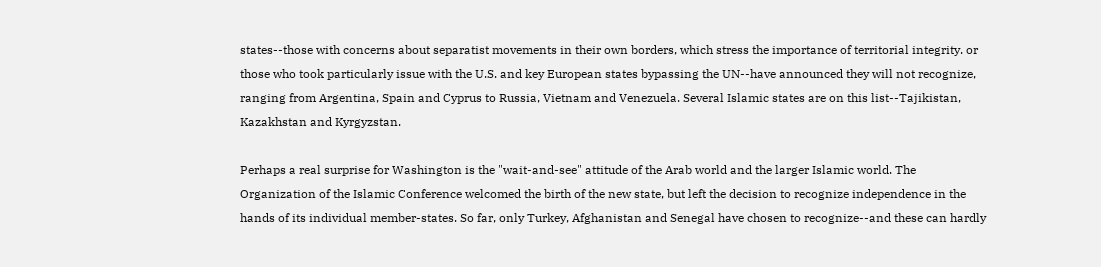states--those with concerns about separatist movements in their own borders, which stress the importance of territorial integrity. or those who took particularly issue with the U.S. and key European states bypassing the UN--have announced they will not recognize, ranging from Argentina, Spain and Cyprus to Russia, Vietnam and Venezuela. Several Islamic states are on this list--Tajikistan, Kazakhstan and Kyrgyzstan.

Perhaps a real surprise for Washington is the "wait-and-see" attitude of the Arab world and the larger Islamic world. The Organization of the Islamic Conference welcomed the birth of the new state, but left the decision to recognize independence in the hands of its individual member-states. So far, only Turkey, Afghanistan and Senegal have chosen to recognize--and these can hardly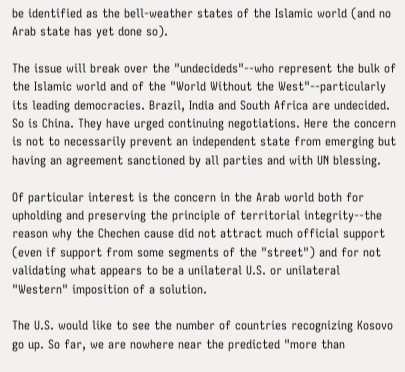be identified as the bell-weather states of the Islamic world (and no Arab state has yet done so).

The issue will break over the "undecideds"--who represent the bulk of the Islamic world and of the "World Without the West"--particularly its leading democracies. Brazil, India and South Africa are undecided. So is China. They have urged continuing negotiations. Here the concern is not to necessarily prevent an independent state from emerging but having an agreement sanctioned by all parties and with UN blessing.

Of particular interest is the concern in the Arab world both for upholding and preserving the principle of territorial integrity--the reason why the Chechen cause did not attract much official support (even if support from some segments of the "street") and for not validating what appears to be a unilateral U.S. or unilateral "Western" imposition of a solution.

The U.S. would like to see the number of countries recognizing Kosovo go up. So far, we are nowhere near the predicted "more than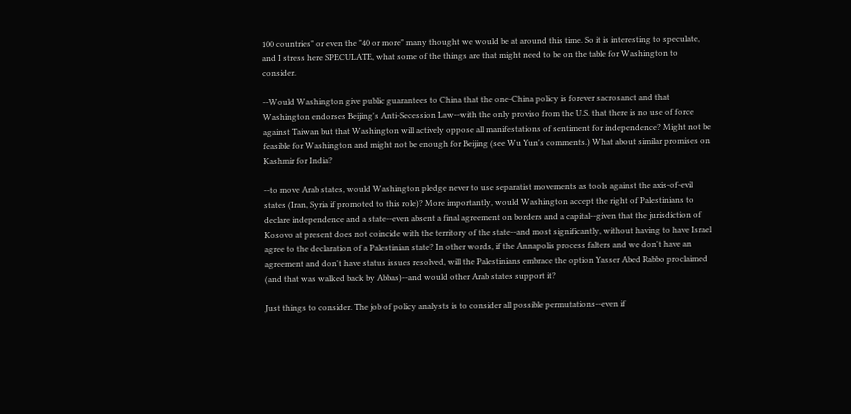100 countries" or even the "40 or more" many thought we would be at around this time. So it is interesting to speculate, and I stress here SPECULATE, what some of the things are that might need to be on the table for Washington to consider.

--Would Washington give public guarantees to China that the one-China policy is forever sacrosanct and that Washington endorses Beijing's Anti-Secession Law--with the only proviso from the U.S. that there is no use of force against Taiwan but that Washington will actively oppose all manifestations of sentiment for independence? Might not be feasible for Washington and might not be enough for Beijing (see Wu Yun's comments.) What about similar promises on Kashmir for India?

--to move Arab states, would Washington pledge never to use separatist movements as tools against the axis-of-evil states (Iran, Syria if promoted to this role)? More importantly, would Washington accept the right of Palestinians to declare independence and a state--even absent a final agreement on borders and a capital--given that the jurisdiction of Kosovo at present does not coincide with the territory of the state--and most significantly, without having to have Israel agree to the declaration of a Palestinian state? In other words, if the Annapolis process falters and we don't have an agreement and don't have status issues resolved, will the Palestinians embrace the option Yasser Abed Rabbo proclaimed (and that was walked back by Abbas)--and would other Arab states support it?

Just things to consider. The job of policy analysts is to consider all possible permutations--even if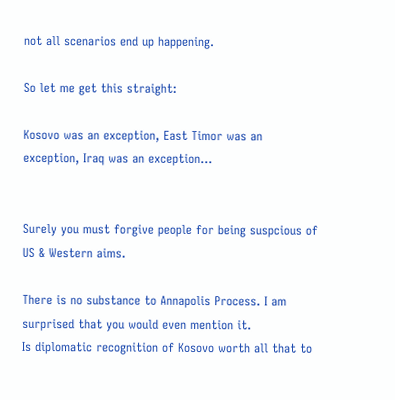not all scenarios end up happening.

So let me get this straight:

Kosovo was an exception, East Timor was an exception, Iraq was an exception...


Surely you must forgive people for being suspcious of US & Western aims.

There is no substance to Annapolis Process. I am surprised that you would even mention it.
Is diplomatic recognition of Kosovo worth all that to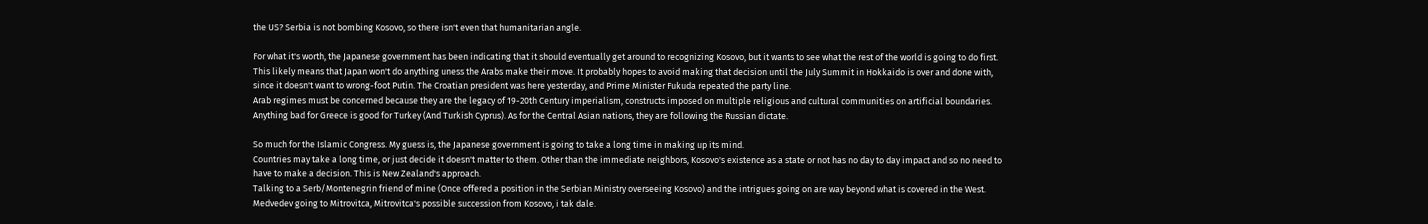the US? Serbia is not bombing Kosovo, so there isn't even that humanitarian angle.

For what it's worth, the Japanese government has been indicating that it should eventually get around to recognizing Kosovo, but it wants to see what the rest of the world is going to do first. This likely means that Japan won't do anything uness the Arabs make their move. It probably hopes to avoid making that decision until the July Summit in Hokkaido is over and done with, since it doesn't want to wrong-foot Putin. The Croatian president was here yesterday, and Prime Minister Fukuda repeated the party line.
Arab regimes must be concerned because they are the legacy of 19-20th Century imperialism, constructs imposed on multiple religious and cultural communities on artificial boundaries. Anything bad for Greece is good for Turkey (And Turkish Cyprus). As for the Central Asian nations, they are following the Russian dictate.

So much for the Islamic Congress. My guess is, the Japanese government is going to take a long time in making up its mind.
Countries may take a long time, or just decide it doesn't matter to them. Other than the immediate neighbors, Kosovo's existence as a state or not has no day to day impact and so no need to have to make a decision. This is New Zealand's approach.
Talking to a Serb/Montenegrin friend of mine (Once offered a position in the Serbian Ministry overseeing Kosovo) and the intrigues going on are way beyond what is covered in the West. Medvedev going to Mitrovitca, Mitrovitca's possible succession from Kosovo, i tak dale.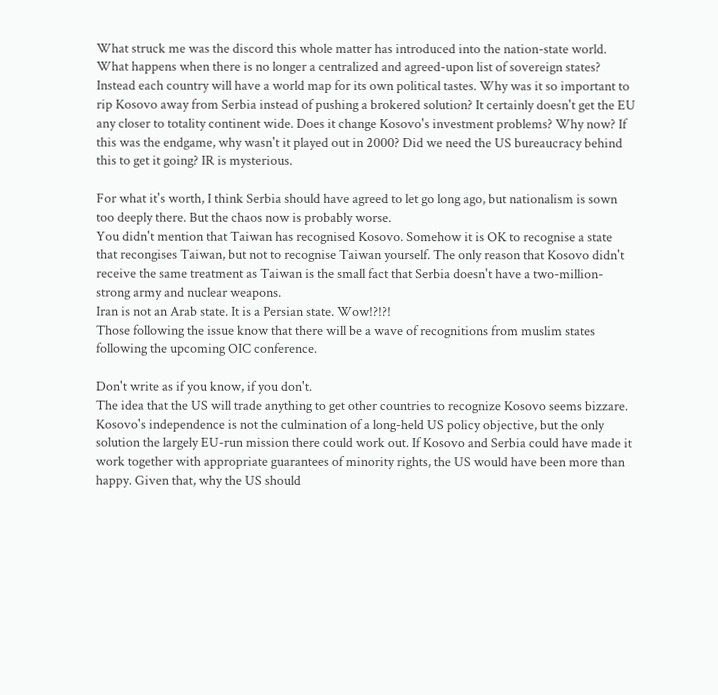What struck me was the discord this whole matter has introduced into the nation-state world. What happens when there is no longer a centralized and agreed-upon list of sovereign states? Instead each country will have a world map for its own political tastes. Why was it so important to rip Kosovo away from Serbia instead of pushing a brokered solution? It certainly doesn't get the EU any closer to totality continent wide. Does it change Kosovo's investment problems? Why now? If this was the endgame, why wasn't it played out in 2000? Did we need the US bureaucracy behind this to get it going? IR is mysterious.

For what it's worth, I think Serbia should have agreed to let go long ago, but nationalism is sown too deeply there. But the chaos now is probably worse.
You didn't mention that Taiwan has recognised Kosovo. Somehow it is OK to recognise a state that recongises Taiwan, but not to recognise Taiwan yourself. The only reason that Kosovo didn't receive the same treatment as Taiwan is the small fact that Serbia doesn't have a two-million-strong army and nuclear weapons.
Iran is not an Arab state. It is a Persian state. Wow!?!?!
Those following the issue know that there will be a wave of recognitions from muslim states following the upcoming OIC conference.

Don't write as if you know, if you don't.
The idea that the US will trade anything to get other countries to recognize Kosovo seems bizzare. Kosovo's independence is not the culmination of a long-held US policy objective, but the only solution the largely EU-run mission there could work out. If Kosovo and Serbia could have made it work together with appropriate guarantees of minority rights, the US would have been more than happy. Given that, why the US should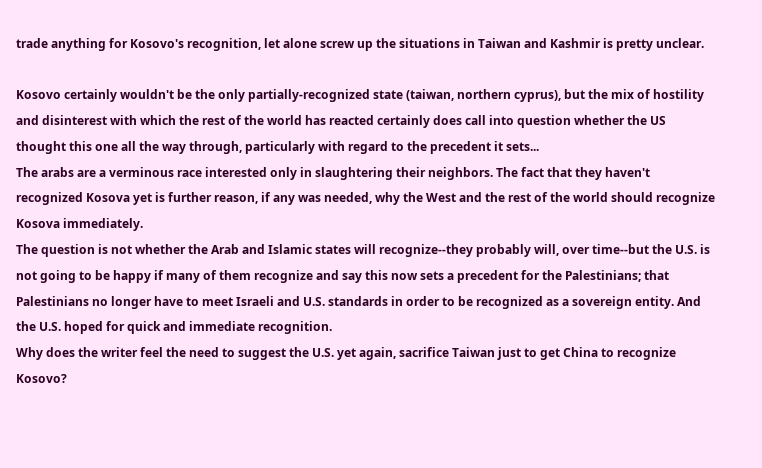trade anything for Kosovo's recognition, let alone screw up the situations in Taiwan and Kashmir is pretty unclear.

Kosovo certainly wouldn't be the only partially-recognized state (taiwan, northern cyprus), but the mix of hostility and disinterest with which the rest of the world has reacted certainly does call into question whether the US thought this one all the way through, particularly with regard to the precedent it sets...
The arabs are a verminous race interested only in slaughtering their neighbors. The fact that they haven't recognized Kosova yet is further reason, if any was needed, why the West and the rest of the world should recognize Kosova immediately.
The question is not whether the Arab and Islamic states will recognize--they probably will, over time--but the U.S. is not going to be happy if many of them recognize and say this now sets a precedent for the Palestinians; that Palestinians no longer have to meet Israeli and U.S. standards in order to be recognized as a sovereign entity. And the U.S. hoped for quick and immediate recognition.
Why does the writer feel the need to suggest the U.S. yet again, sacrifice Taiwan just to get China to recognize Kosovo?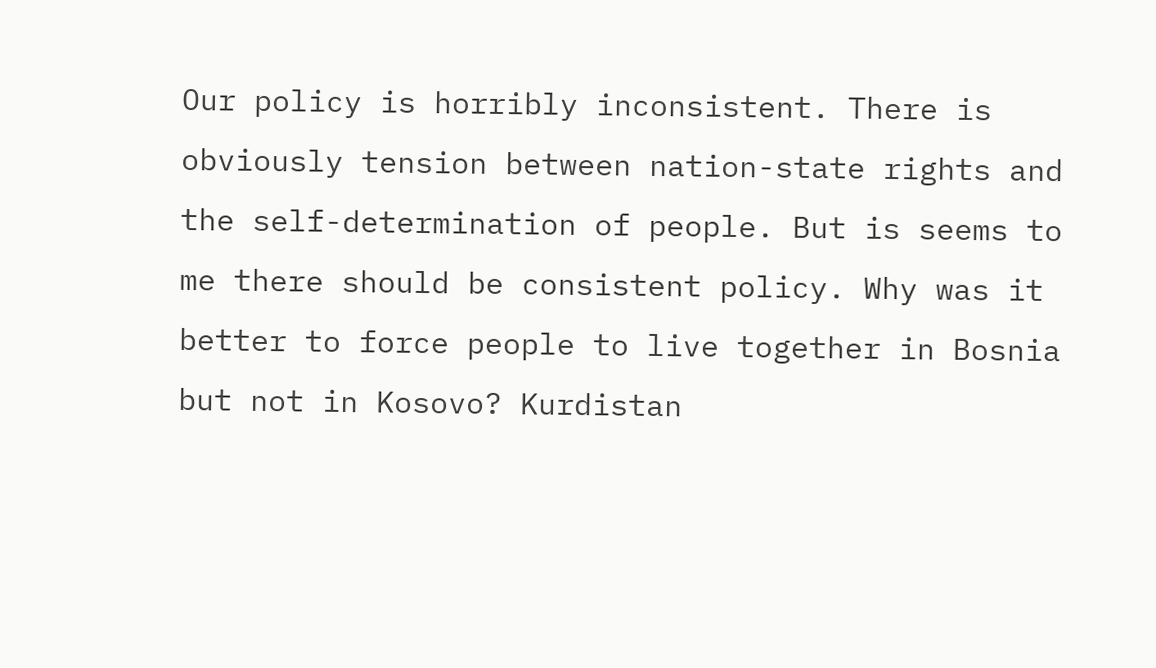Our policy is horribly inconsistent. There is obviously tension between nation-state rights and the self-determination of people. But is seems to me there should be consistent policy. Why was it better to force people to live together in Bosnia but not in Kosovo? Kurdistan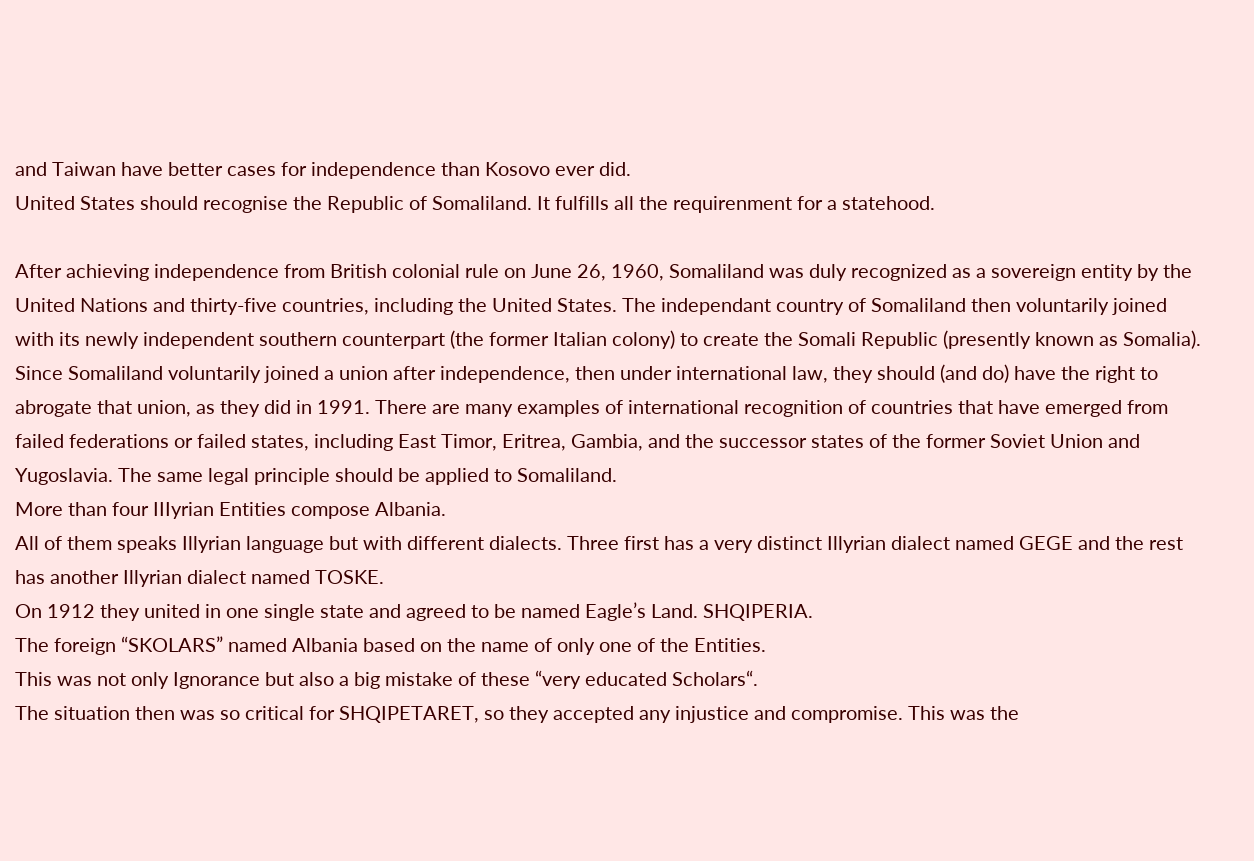and Taiwan have better cases for independence than Kosovo ever did.
United States should recognise the Republic of Somaliland. It fulfills all the requirenment for a statehood.

After achieving independence from British colonial rule on June 26, 1960, Somaliland was duly recognized as a sovereign entity by the United Nations and thirty-five countries, including the United States. The independant country of Somaliland then voluntarily joined with its newly independent southern counterpart (the former Italian colony) to create the Somali Republic (presently known as Somalia). Since Somaliland voluntarily joined a union after independence, then under international law, they should (and do) have the right to abrogate that union, as they did in 1991. There are many examples of international recognition of countries that have emerged from failed federations or failed states, including East Timor, Eritrea, Gambia, and the successor states of the former Soviet Union and Yugoslavia. The same legal principle should be applied to Somaliland.
More than four IIIyrian Entities compose Albania.
All of them speaks Illyrian language but with different dialects. Three first has a very distinct Illyrian dialect named GEGE and the rest has another Illyrian dialect named TOSKE.
On 1912 they united in one single state and agreed to be named Eagle’s Land. SHQIPERIA.
The foreign “SKOLARS” named Albania based on the name of only one of the Entities.
This was not only Ignorance but also a big mistake of these “very educated Scholars“.
The situation then was so critical for SHQIPETARET, so they accepted any injustice and compromise. This was the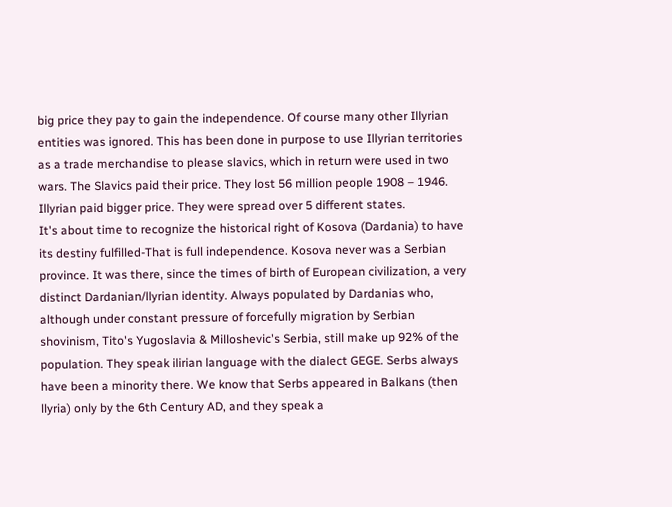big price they pay to gain the independence. Of course many other Illyrian entities was ignored. This has been done in purpose to use Illyrian territories as a trade merchandise to please slavics, which in return were used in two wars. The Slavics paid their price. They lost 56 million people 1908 – 1946. Illyrian paid bigger price. They were spread over 5 different states.
It's about time to recognize the historical right of Kosova (Dardania) to have its destiny fulfilled-That is full independence. Kosova never was a Serbian province. It was there, since the times of birth of European civilization, a very distinct Dardanian/llyrian identity. Always populated by Dardanias who, although under constant pressure of forcefully migration by Serbian shovinism, Tito's Yugoslavia & Milloshevic's Serbia, still make up 92% of the population. They speak ilirian language with the dialect GEGE. Serbs always have been a minority there. We know that Serbs appeared in Balkans (then llyria) only by the 6th Century AD, and they speak a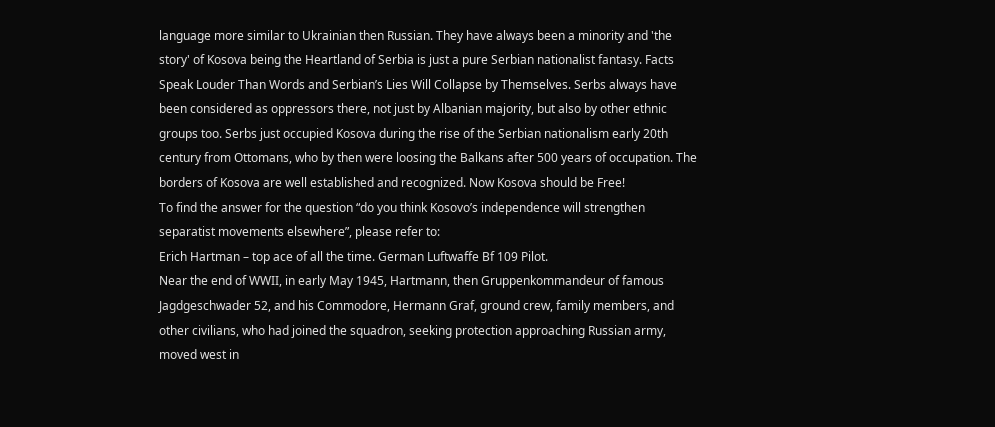language more similar to Ukrainian then Russian. They have always been a minority and 'the story' of Kosova being the Heartland of Serbia is just a pure Serbian nationalist fantasy. Facts Speak Louder Than Words and Serbian’s Lies Will Collapse by Themselves. Serbs always have been considered as oppressors there, not just by Albanian majority, but also by other ethnic groups too. Serbs just occupied Kosova during the rise of the Serbian nationalism early 20th century from Ottomans, who by then were loosing the Balkans after 500 years of occupation. The borders of Kosova are well established and recognized. Now Kosova should be Free!
To find the answer for the question “do you think Kosovo’s independence will strengthen separatist movements elsewhere”, please refer to:
Erich Hartman – top ace of all the time. German Luftwaffe Bf 109 Pilot.
Near the end of WWII, in early May 1945, Hartmann, then Gruppenkommandeur of famous Jagdgeschwader 52, and his Commodore, Hermann Graf, ground crew, family members, and other civilians, who had joined the squadron, seeking protection approaching Russian army, moved west in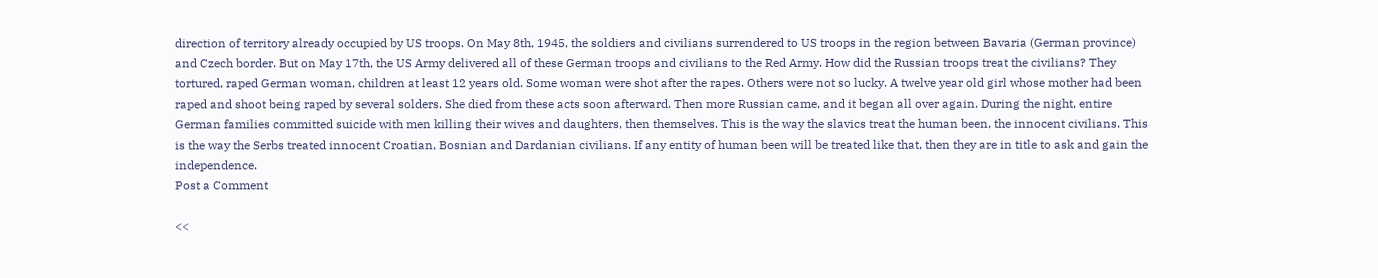direction of territory already occupied by US troops. On May 8th, 1945, the soldiers and civilians surrendered to US troops in the region between Bavaria (German province) and Czech border. But on May 17th, the US Army delivered all of these German troops and civilians to the Red Army. How did the Russian troops treat the civilians? They tortured, raped German woman, children at least 12 years old. Some woman were shot after the rapes. Others were not so lucky. A twelve year old girl whose mother had been raped and shoot being raped by several solders. She died from these acts soon afterward. Then more Russian came, and it began all over again. During the night, entire German families committed suicide with men killing their wives and daughters, then themselves. This is the way the slavics treat the human been, the innocent civilians. This is the way the Serbs treated innocent Croatian, Bosnian and Dardanian civilians. If any entity of human been will be treated like that, then they are in title to ask and gain the independence.
Post a Comment

<<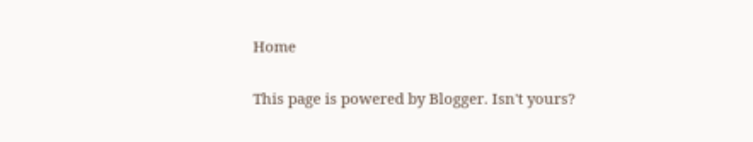Home

This page is powered by Blogger. Isn't yours?